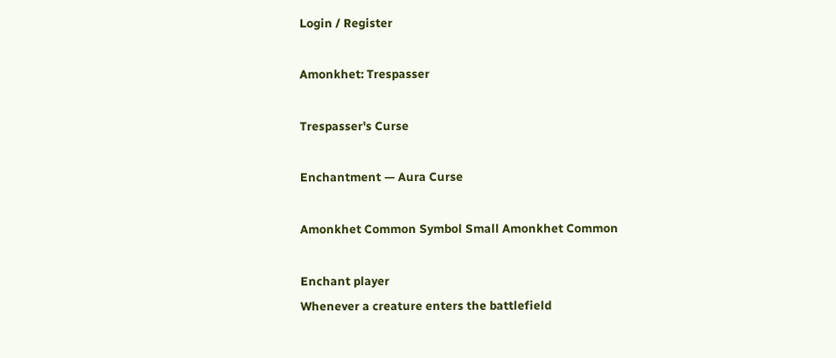Login / Register

Amonkhet: Trespasser

Trespasser's Curse

Enchantment — Aura Curse

Amonkhet Common Symbol Small Amonkhet Common

Enchant player
Whenever a creature enters the battlefield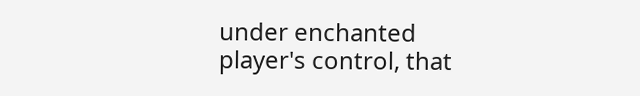under enchanted player's control, that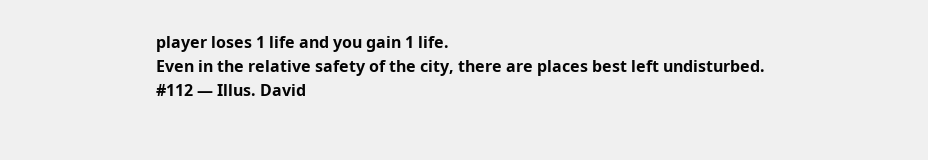player loses 1 life and you gain 1 life.
Even in the relative safety of the city, there are places best left undisturbed.
#112 — Illus. David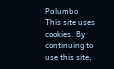Palumbo
This site uses cookies. By continuing to use this site,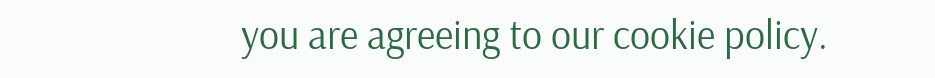you are agreeing to our cookie policy.